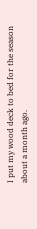I put my wood deck to bed for the season about a month ago.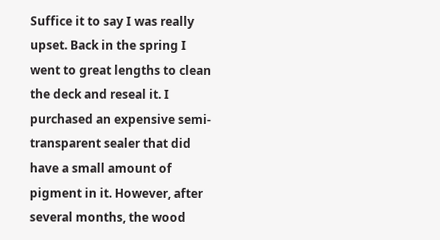Suffice it to say I was really upset. Back in the spring I went to great lengths to clean the deck and reseal it. I purchased an expensive semi-transparent sealer that did have a small amount of pigment in it. However, after several months, the wood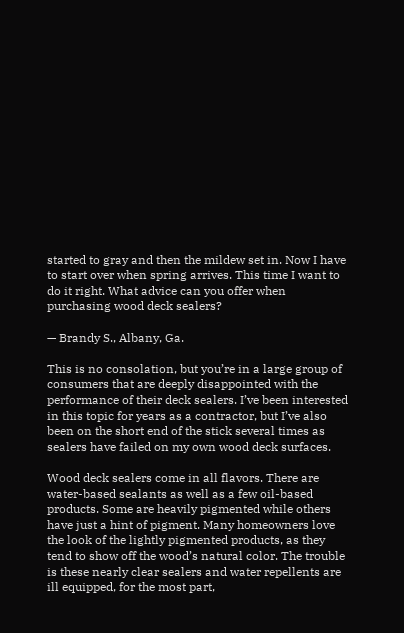started to gray and then the mildew set in. Now I have to start over when spring arrives. This time I want to do it right. What advice can you offer when purchasing wood deck sealers?

— Brandy S., Albany, Ga.

This is no consolation, but you’re in a large group of consumers that are deeply disappointed with the performance of their deck sealers. I’ve been interested in this topic for years as a contractor, but I’ve also been on the short end of the stick several times as sealers have failed on my own wood deck surfaces.

Wood deck sealers come in all flavors. There are water-based sealants as well as a few oil-based products. Some are heavily pigmented while others have just a hint of pigment. Many homeowners love the look of the lightly pigmented products, as they tend to show off the wood’s natural color. The trouble is these nearly clear sealers and water repellents are ill equipped, for the most part,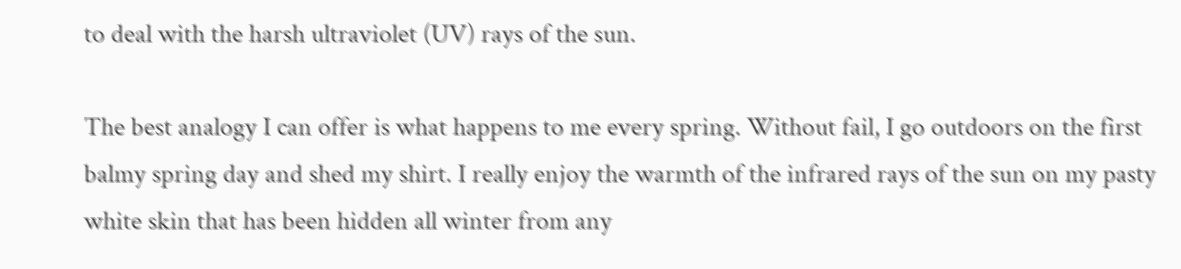to deal with the harsh ultraviolet (UV) rays of the sun.

The best analogy I can offer is what happens to me every spring. Without fail, I go outdoors on the first balmy spring day and shed my shirt. I really enjoy the warmth of the infrared rays of the sun on my pasty white skin that has been hidden all winter from any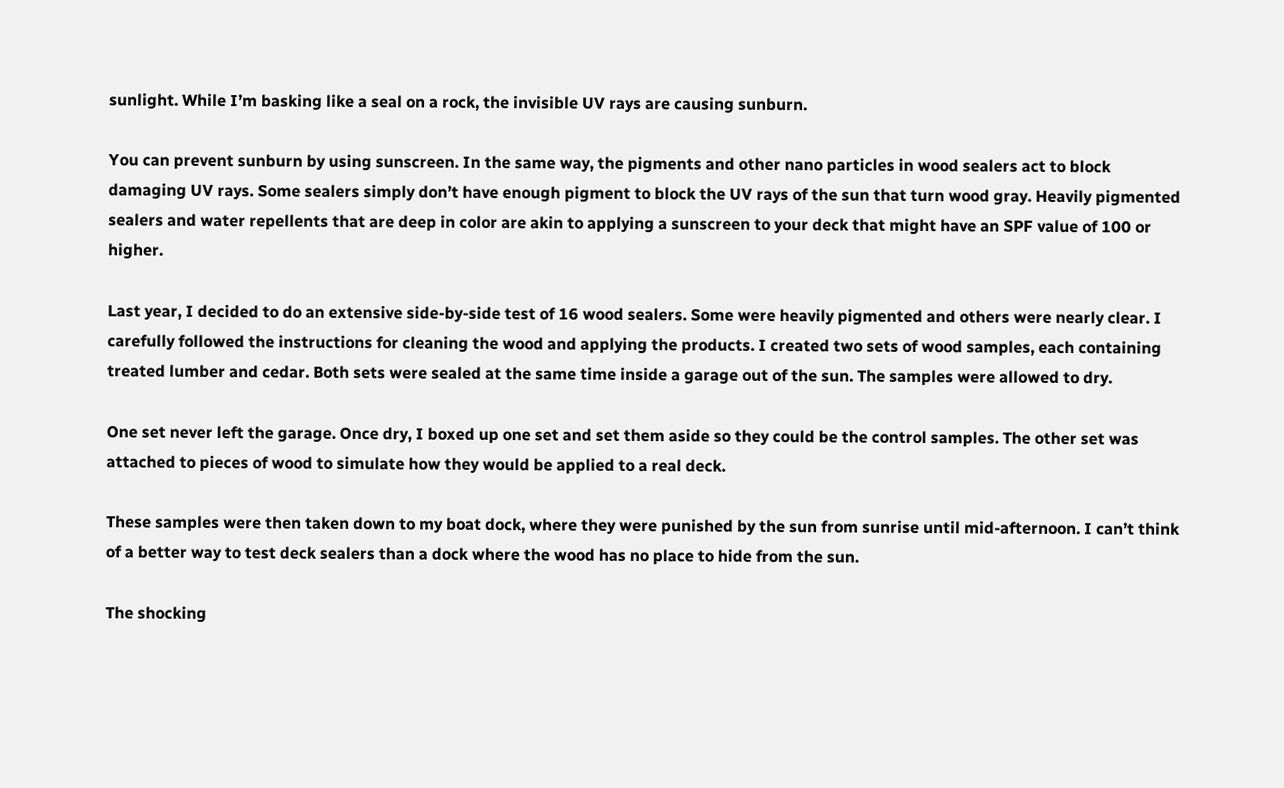sunlight. While I’m basking like a seal on a rock, the invisible UV rays are causing sunburn.

You can prevent sunburn by using sunscreen. In the same way, the pigments and other nano particles in wood sealers act to block damaging UV rays. Some sealers simply don’t have enough pigment to block the UV rays of the sun that turn wood gray. Heavily pigmented sealers and water repellents that are deep in color are akin to applying a sunscreen to your deck that might have an SPF value of 100 or higher.

Last year, I decided to do an extensive side-by-side test of 16 wood sealers. Some were heavily pigmented and others were nearly clear. I carefully followed the instructions for cleaning the wood and applying the products. I created two sets of wood samples, each containing treated lumber and cedar. Both sets were sealed at the same time inside a garage out of the sun. The samples were allowed to dry.

One set never left the garage. Once dry, I boxed up one set and set them aside so they could be the control samples. The other set was attached to pieces of wood to simulate how they would be applied to a real deck.

These samples were then taken down to my boat dock, where they were punished by the sun from sunrise until mid-afternoon. I can’t think of a better way to test deck sealers than a dock where the wood has no place to hide from the sun.

The shocking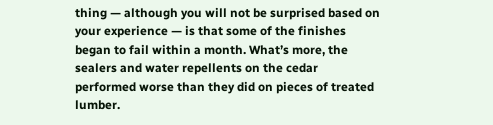thing — although you will not be surprised based on your experience — is that some of the finishes began to fail within a month. What’s more, the sealers and water repellents on the cedar performed worse than they did on pieces of treated lumber.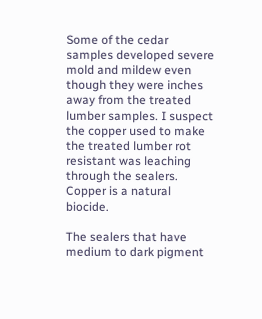Some of the cedar samples developed severe mold and mildew even though they were inches away from the treated lumber samples. I suspect the copper used to make the treated lumber rot resistant was leaching through the sealers. Copper is a natural biocide.

The sealers that have medium to dark pigment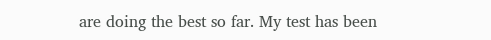are doing the best so far. My test has been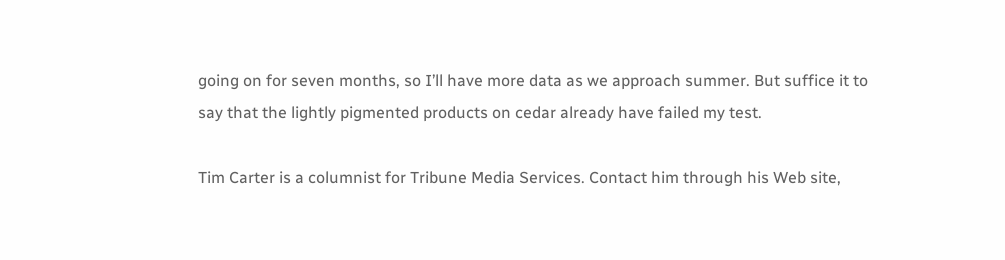going on for seven months, so I’ll have more data as we approach summer. But suffice it to say that the lightly pigmented products on cedar already have failed my test.

Tim Carter is a columnist for Tribune Media Services. Contact him through his Web site,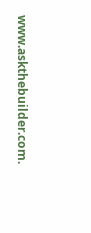www.askthebuilder.com.